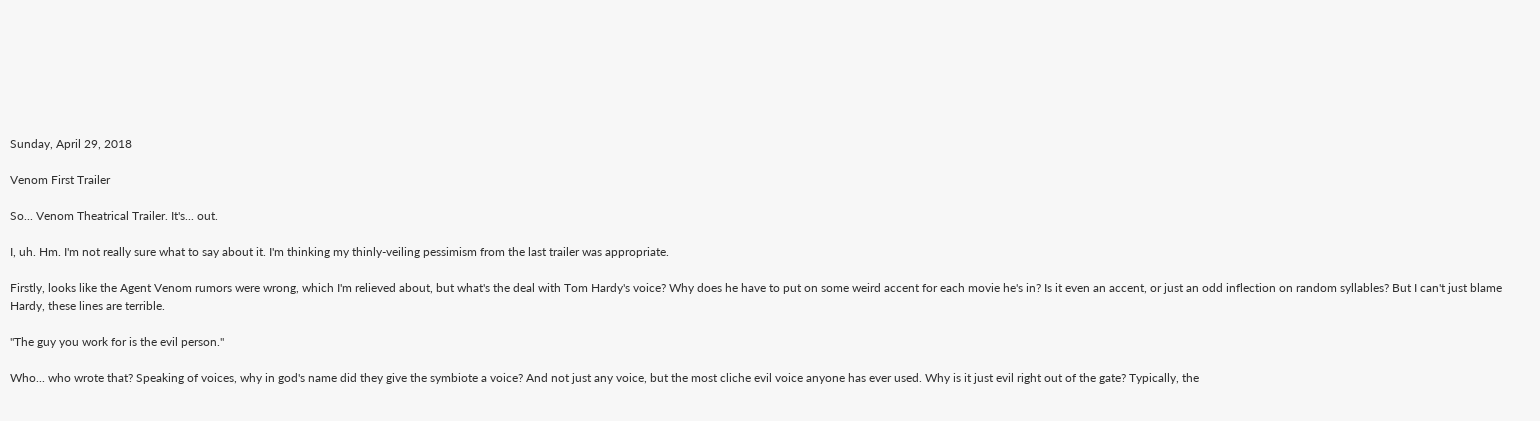Sunday, April 29, 2018

Venom First Trailer

So... Venom Theatrical Trailer. It's... out.

I, uh. Hm. I'm not really sure what to say about it. I'm thinking my thinly-veiling pessimism from the last trailer was appropriate.

Firstly, looks like the Agent Venom rumors were wrong, which I'm relieved about, but what's the deal with Tom Hardy's voice? Why does he have to put on some weird accent for each movie he's in? Is it even an accent, or just an odd inflection on random syllables? But I can't just blame Hardy, these lines are terrible.

"The guy you work for is the evil person."

Who... who wrote that? Speaking of voices, why in god's name did they give the symbiote a voice? And not just any voice, but the most cliche evil voice anyone has ever used. Why is it just evil right out of the gate? Typically, the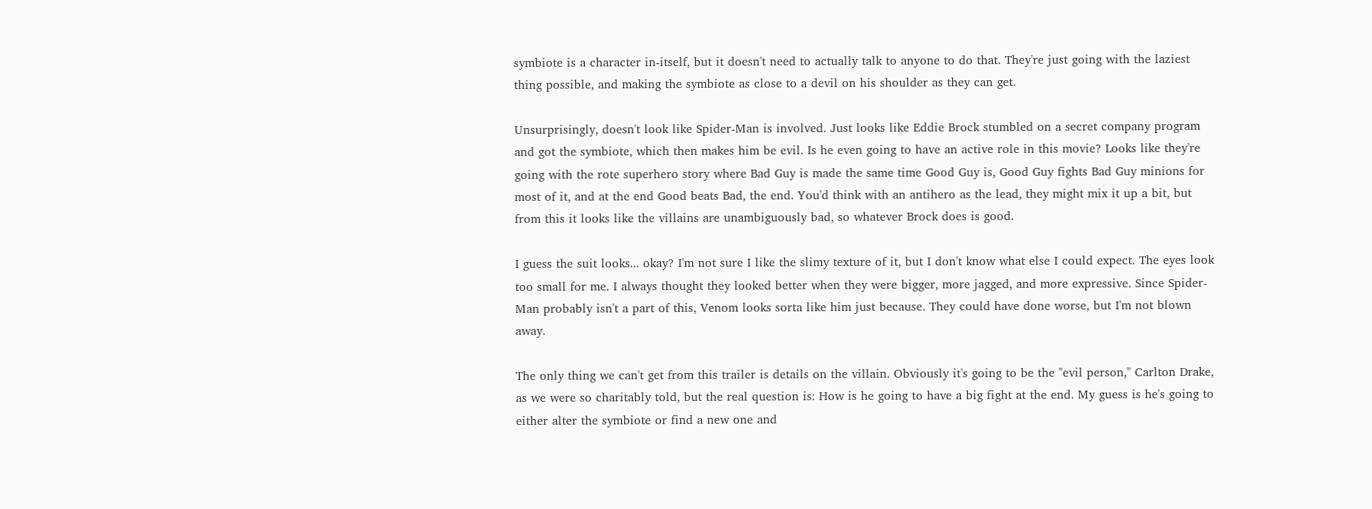symbiote is a character in-itself, but it doesn't need to actually talk to anyone to do that. They're just going with the laziest thing possible, and making the symbiote as close to a devil on his shoulder as they can get.

Unsurprisingly, doesn't look like Spider-Man is involved. Just looks like Eddie Brock stumbled on a secret company program and got the symbiote, which then makes him be evil. Is he even going to have an active role in this movie? Looks like they're going with the rote superhero story where Bad Guy is made the same time Good Guy is, Good Guy fights Bad Guy minions for most of it, and at the end Good beats Bad, the end. You'd think with an antihero as the lead, they might mix it up a bit, but from this it looks like the villains are unambiguously bad, so whatever Brock does is good.

I guess the suit looks... okay? I'm not sure I like the slimy texture of it, but I don't know what else I could expect. The eyes look too small for me. I always thought they looked better when they were bigger, more jagged, and more expressive. Since Spider-Man probably isn't a part of this, Venom looks sorta like him just because. They could have done worse, but I'm not blown away.

The only thing we can't get from this trailer is details on the villain. Obviously it's going to be the "evil person," Carlton Drake, as we were so charitably told, but the real question is: How is he going to have a big fight at the end. My guess is he's going to either alter the symbiote or find a new one and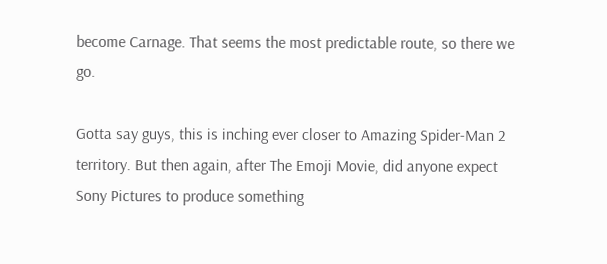become Carnage. That seems the most predictable route, so there we go.

Gotta say guys, this is inching ever closer to Amazing Spider-Man 2 territory. But then again, after The Emoji Movie, did anyone expect Sony Pictures to produce something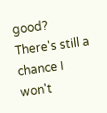good? There's still a chance I won't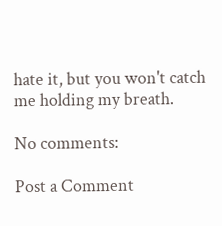hate it, but you won't catch me holding my breath.

No comments:

Post a Comment